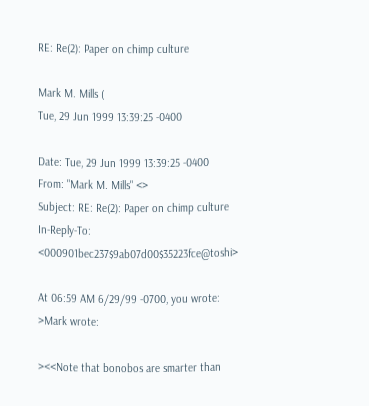RE: Re(2): Paper on chimp culture

Mark M. Mills (
Tue, 29 Jun 1999 13:39:25 -0400

Date: Tue, 29 Jun 1999 13:39:25 -0400
From: "Mark M. Mills" <>
Subject: RE: Re(2): Paper on chimp culture
In-Reply-To: <000901bec237$9ab07d00$35223fce@toshi>

At 06:59 AM 6/29/99 -0700, you wrote:
>Mark wrote:

><<Note that bonobos are smarter than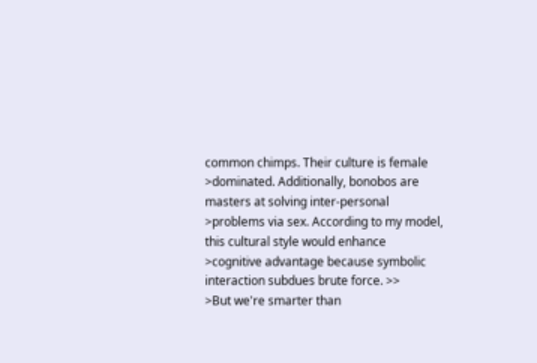common chimps. Their culture is female
>dominated. Additionally, bonobos are masters at solving inter-personal
>problems via sex. According to my model, this cultural style would enhance
>cognitive advantage because symbolic interaction subdues brute force. >>
>But we're smarter than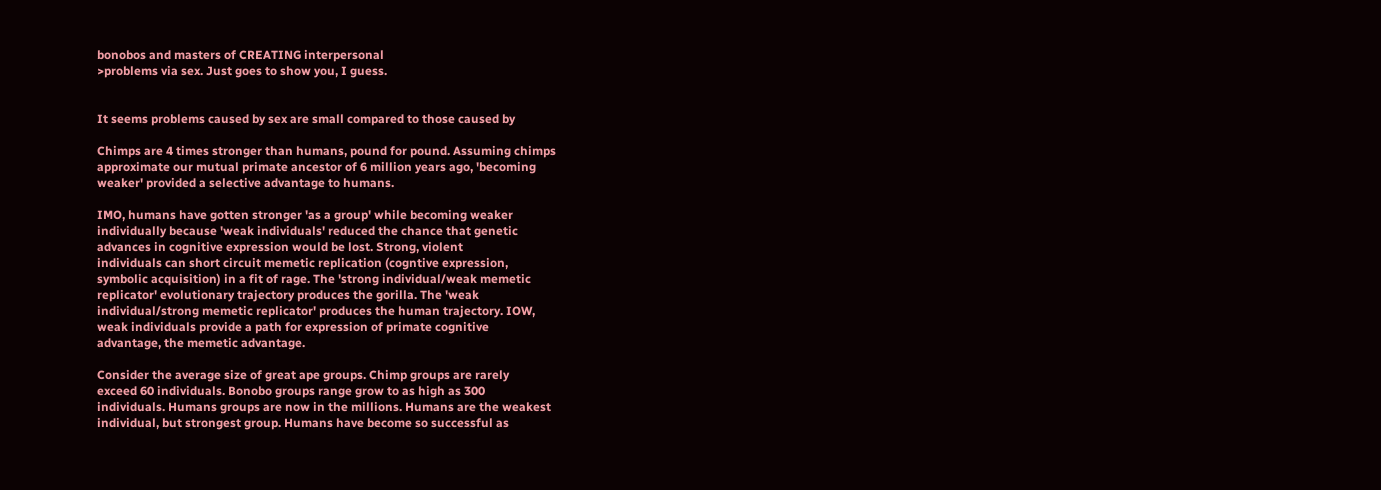bonobos and masters of CREATING interpersonal
>problems via sex. Just goes to show you, I guess.


It seems problems caused by sex are small compared to those caused by

Chimps are 4 times stronger than humans, pound for pound. Assuming chimps
approximate our mutual primate ancestor of 6 million years ago, 'becoming
weaker' provided a selective advantage to humans.

IMO, humans have gotten stronger 'as a group' while becoming weaker
individually because 'weak individuals' reduced the chance that genetic
advances in cognitive expression would be lost. Strong, violent
individuals can short circuit memetic replication (cogntive expression,
symbolic acquisition) in a fit of rage. The 'strong individual/weak memetic
replicator' evolutionary trajectory produces the gorilla. The 'weak
individual/strong memetic replicator' produces the human trajectory. IOW,
weak individuals provide a path for expression of primate cognitive
advantage, the memetic advantage.

Consider the average size of great ape groups. Chimp groups are rarely
exceed 60 individuals. Bonobo groups range grow to as high as 300
individuals. Humans groups are now in the millions. Humans are the weakest
individual, but strongest group. Humans have become so successful as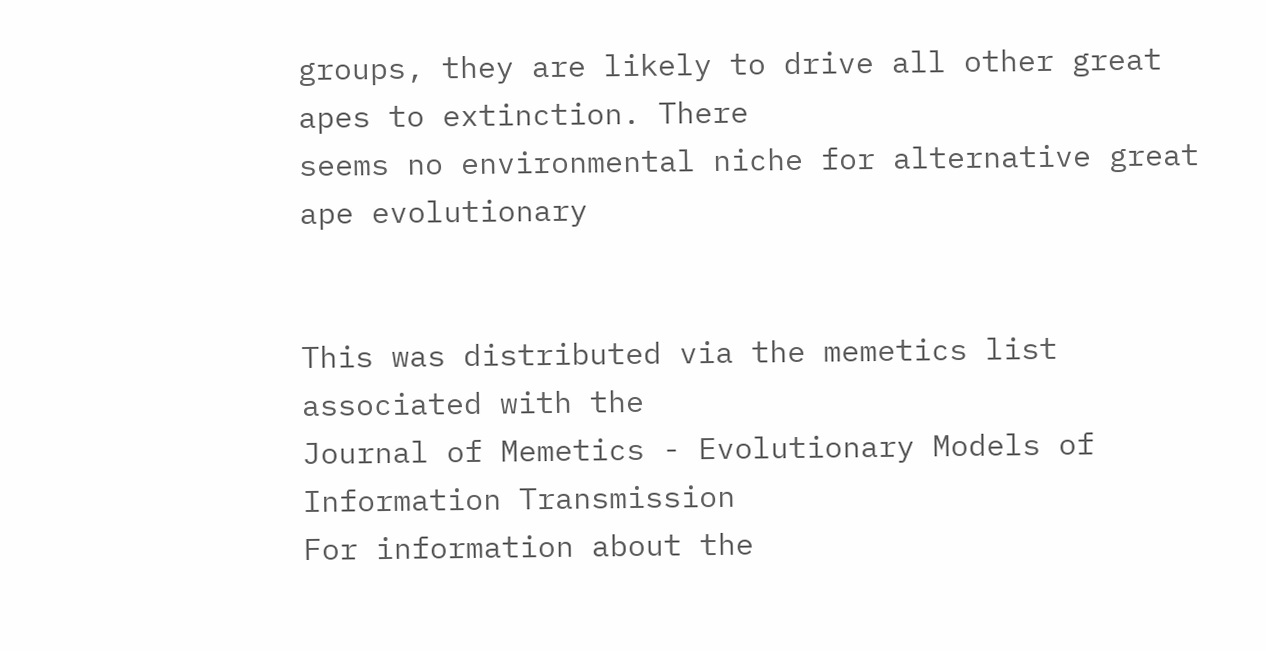groups, they are likely to drive all other great apes to extinction. There
seems no environmental niche for alternative great ape evolutionary


This was distributed via the memetics list associated with the
Journal of Memetics - Evolutionary Models of Information Transmission
For information about the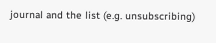journal and the list (e.g. unsubscribing)